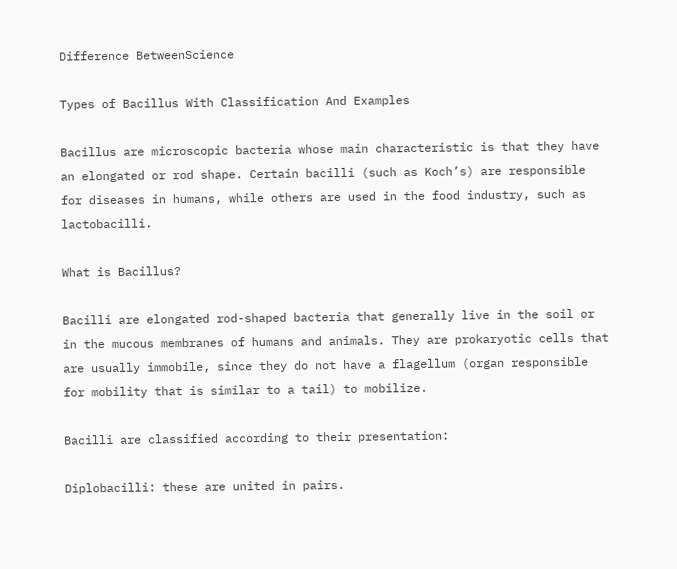Difference BetweenScience

Types of Bacillus With Classification And Examples

Bacillus are microscopic bacteria whose main characteristic is that they have an elongated or rod shape. Certain bacilli (such as Koch’s) are responsible for diseases in humans, while others are used in the food industry, such as lactobacilli.

What is Bacillus?

Bacilli are elongated rod-shaped bacteria that generally live in the soil or in the mucous membranes of humans and animals. They are prokaryotic cells that are usually immobile, since they do not have a flagellum (organ responsible for mobility that is similar to a tail) to mobilize.

Bacilli are classified according to their presentation:

Diplobacilli: these are united in pairs.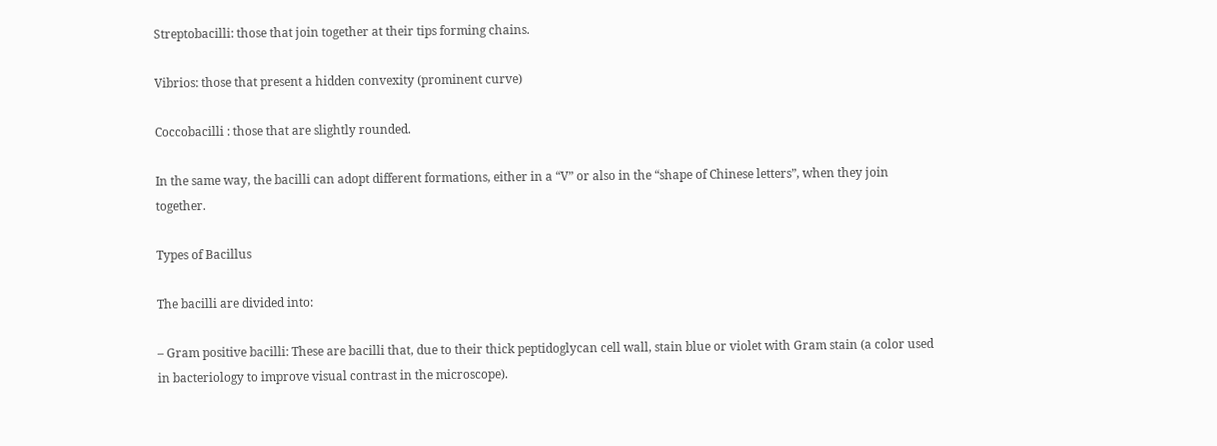Streptobacilli: those that join together at their tips forming chains.

Vibrios: those that present a hidden convexity (prominent curve)

Coccobacilli : those that are slightly rounded.

In the same way, the bacilli can adopt different formations, either in a “V” or also in the “shape of Chinese letters”, when they join together.

Types of Bacillus

The bacilli are divided into:

– Gram positive bacilli: These are bacilli that, due to their thick peptidoglycan cell wall, stain blue or violet with Gram stain (a color used in bacteriology to improve visual contrast in the microscope).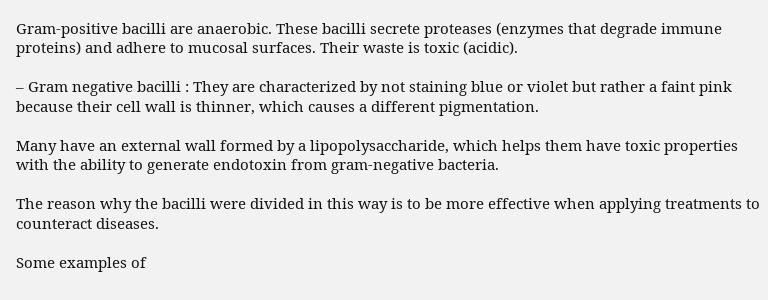Gram-positive bacilli are anaerobic. These bacilli secrete proteases (enzymes that degrade immune proteins) and adhere to mucosal surfaces. Their waste is toxic (acidic).

– Gram negative bacilli : They are characterized by not staining blue or violet but rather a faint pink because their cell wall is thinner, which causes a different pigmentation.

Many have an external wall formed by a lipopolysaccharide, which helps them have toxic properties with the ability to generate endotoxin from gram-negative bacteria.

The reason why the bacilli were divided in this way is to be more effective when applying treatments to counteract diseases.

Some examples of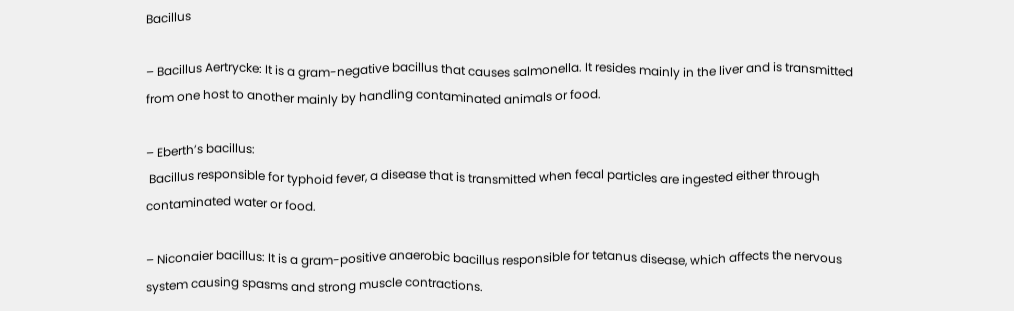Bacillus

– Bacillus Aertrycke: It is a gram-negative bacillus that causes salmonella. It resides mainly in the liver and is transmitted from one host to another mainly by handling contaminated animals or food.

– Eberth’s bacillus:
 Bacillus responsible for typhoid fever, a disease that is transmitted when fecal particles are ingested either through contaminated water or food.

– Niconaier bacillus: It is a gram-positive anaerobic bacillus responsible for tetanus disease, which affects the nervous system causing spasms and strong muscle contractions.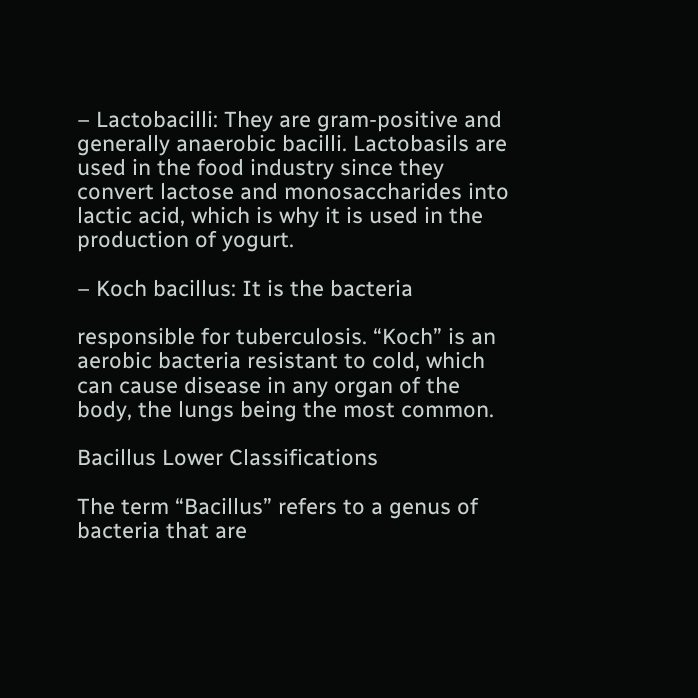– Lactobacilli: They are gram-positive and generally anaerobic bacilli. Lactobasils are used in the food industry since they convert lactose and monosaccharides into lactic acid, which is why it is used in the production of yogurt.

– Koch bacillus: It is the bacteria

responsible for tuberculosis. “Koch” is an aerobic bacteria resistant to cold, which can cause disease in any organ of the body, the lungs being the most common.

Bacillus Lower Classifications

The term “Bacillus” refers to a genus of bacteria that are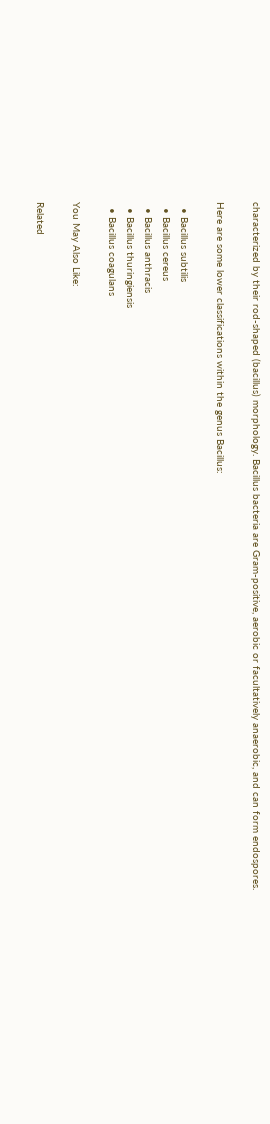characterized by their rod-shaped (bacillus) morphology. Bacillus bacteria are Gram-positive, aerobic or facultatively anaerobic, and can form endospores.

Here are some lower classifications within the genus Bacillus:

  • Bacillus subtilis
  • Bacillus cereus
  • Bacillus anthracis
  • Bacillus thuringiensis
  • Bacillus coagulans

You May Also Like:

Related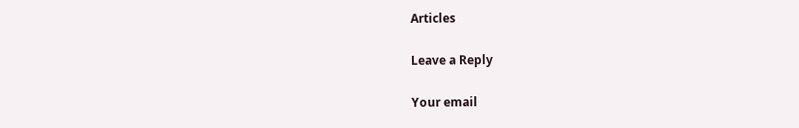Articles

Leave a Reply

Your email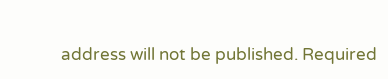address will not be published. Required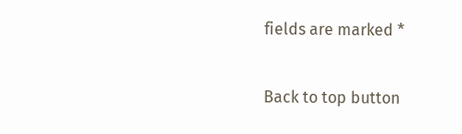fields are marked *

Back to top button